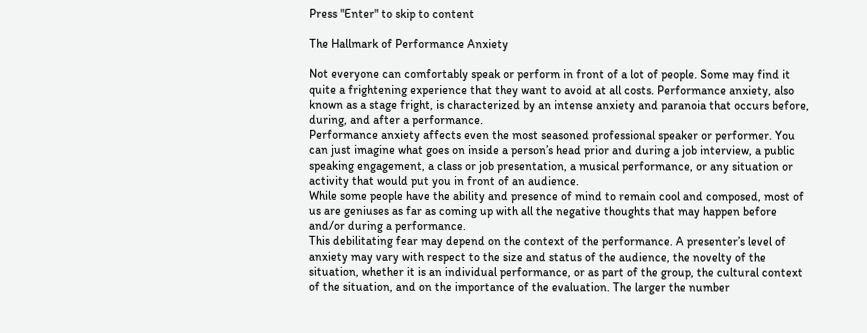Press "Enter" to skip to content

The Hallmark of Performance Anxiety

Not everyone can comfortably speak or perform in front of a lot of people. Some may find it quite a frightening experience that they want to avoid at all costs. Performance anxiety, also known as a stage fright, is characterized by an intense anxiety and paranoia that occurs before, during, and after a performance.
Performance anxiety affects even the most seasoned professional speaker or performer. You can just imagine what goes on inside a person’s head prior and during a job interview, a public speaking engagement, a class or job presentation, a musical performance, or any situation or activity that would put you in front of an audience.
While some people have the ability and presence of mind to remain cool and composed, most of us are geniuses as far as coming up with all the negative thoughts that may happen before and/or during a performance.
This debilitating fear may depend on the context of the performance. A presenter’s level of anxiety may vary with respect to the size and status of the audience, the novelty of the situation, whether it is an individual performance, or as part of the group, the cultural context of the situation, and on the importance of the evaluation. The larger the number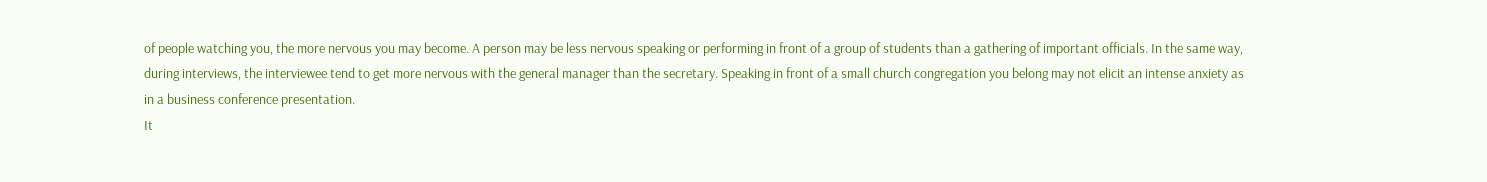of people watching you, the more nervous you may become. A person may be less nervous speaking or performing in front of a group of students than a gathering of important officials. In the same way, during interviews, the interviewee tend to get more nervous with the general manager than the secretary. Speaking in front of a small church congregation you belong may not elicit an intense anxiety as in a business conference presentation.
It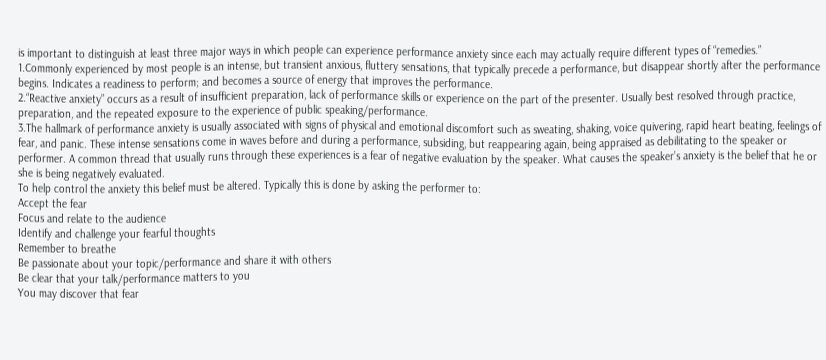is important to distinguish at least three major ways in which people can experience performance anxiety since each may actually require different types of “remedies.”
1.Commonly experienced by most people is an intense, but transient anxious, fluttery sensations, that typically precede a performance, but disappear shortly after the performance begins. Indicates a readiness to perform; and becomes a source of energy that improves the performance.
2.“Reactive anxiety” occurs as a result of insufficient preparation, lack of performance skills or experience on the part of the presenter. Usually best resolved through practice, preparation, and the repeated exposure to the experience of public speaking/performance.
3.The hallmark of performance anxiety is usually associated with signs of physical and emotional discomfort such as sweating, shaking, voice quivering, rapid heart beating, feelings of fear, and panic. These intense sensations come in waves before and during a performance, subsiding, but reappearing again, being appraised as debilitating to the speaker or performer. A common thread that usually runs through these experiences is a fear of negative evaluation by the speaker. What causes the speaker’s anxiety is the belief that he or she is being negatively evaluated.
To help control the anxiety this belief must be altered. Typically this is done by asking the performer to:
Accept the fear
Focus and relate to the audience
Identify and challenge your fearful thoughts
Remember to breathe
Be passionate about your topic/performance and share it with others
Be clear that your talk/performance matters to you
You may discover that fear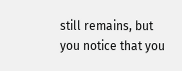still remains, but you notice that you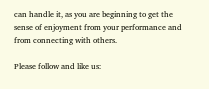can handle it, as you are beginning to get the sense of enjoyment from your performance and from connecting with others.

Please follow and like us: